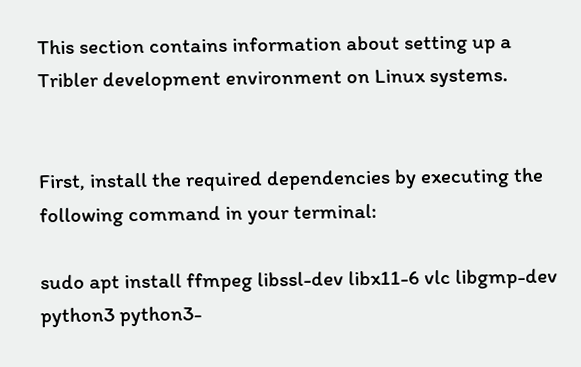This section contains information about setting up a Tribler development environment on Linux systems.


First, install the required dependencies by executing the following command in your terminal:

sudo apt install ffmpeg libssl-dev libx11-6 vlc libgmp-dev python3 python3-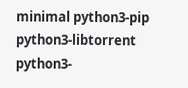minimal python3-pip python3-libtorrent python3-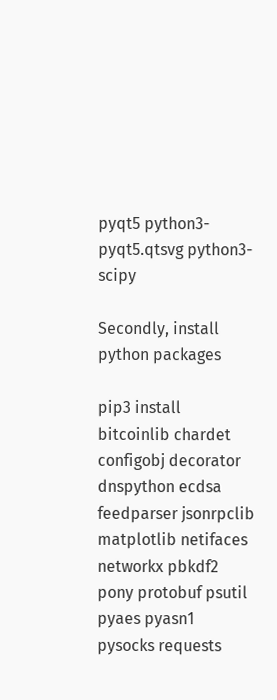pyqt5 python3-pyqt5.qtsvg python3-scipy

Secondly, install python packages

pip3 install bitcoinlib chardet configobj decorator dnspython ecdsa feedparser jsonrpclib matplotlib netifaces networkx pbkdf2 pony protobuf psutil pyaes pyasn1 pysocks requests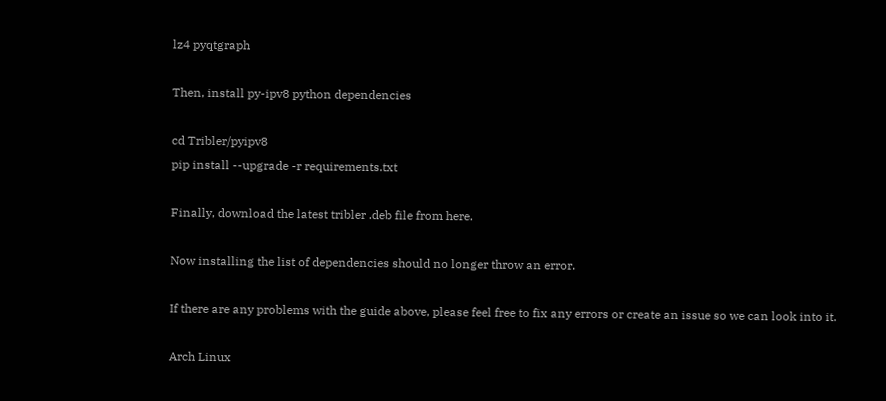lz4 pyqtgraph

Then, install py-ipv8 python dependencies

cd Tribler/pyipv8
pip install --upgrade -r requirements.txt

Finally, download the latest tribler .deb file from here.

Now installing the list of dependencies should no longer throw an error.

If there are any problems with the guide above, please feel free to fix any errors or create an issue so we can look into it.

Arch Linux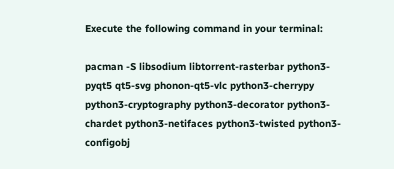Execute the following command in your terminal:

pacman -S libsodium libtorrent-rasterbar python3-pyqt5 qt5-svg phonon-qt5-vlc python3-cherrypy python3-cryptography python3-decorator python3-chardet python3-netifaces python3-twisted python3-configobj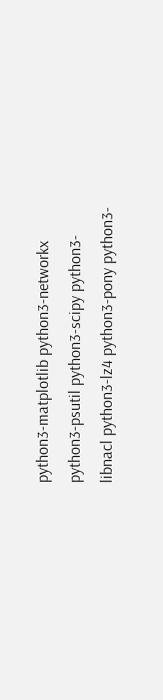python3-matplotlib python3-networkx python3-psutil python3-scipy python3-libnacl python3-lz4 python3-pony python3-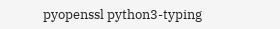pyopenssl python3-typing